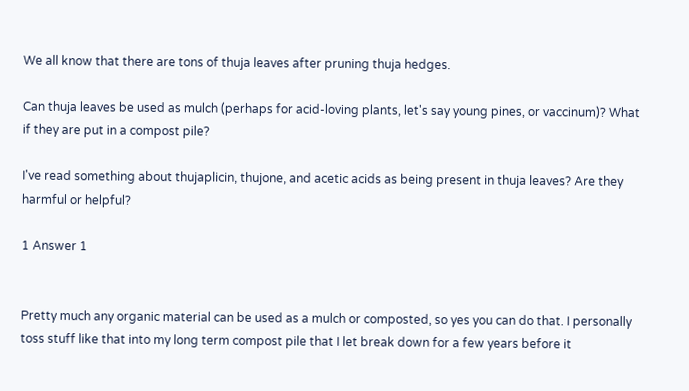We all know that there are tons of thuja leaves after pruning thuja hedges.

Can thuja leaves be used as mulch (perhaps for acid-loving plants, let's say young pines, or vaccinum)? What if they are put in a compost pile?

I've read something about thujaplicin, thujone, and acetic acids as being present in thuja leaves? Are they harmful or helpful?

1 Answer 1


Pretty much any organic material can be used as a mulch or composted, so yes you can do that. I personally toss stuff like that into my long term compost pile that I let break down for a few years before it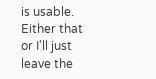is usable. Either that or I'll just leave the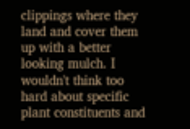clippings where they land and cover them up with a better looking mulch. I wouldn't think too hard about specific plant constituents and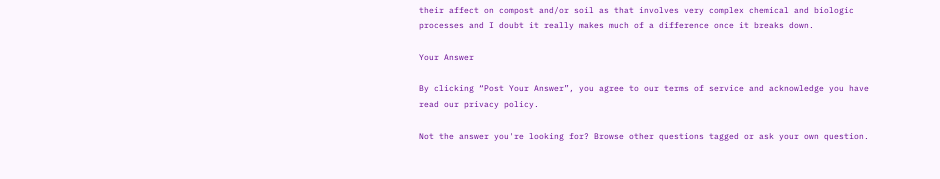their affect on compost and/or soil as that involves very complex chemical and biologic processes and I doubt it really makes much of a difference once it breaks down.

Your Answer

By clicking “Post Your Answer”, you agree to our terms of service and acknowledge you have read our privacy policy.

Not the answer you're looking for? Browse other questions tagged or ask your own question.